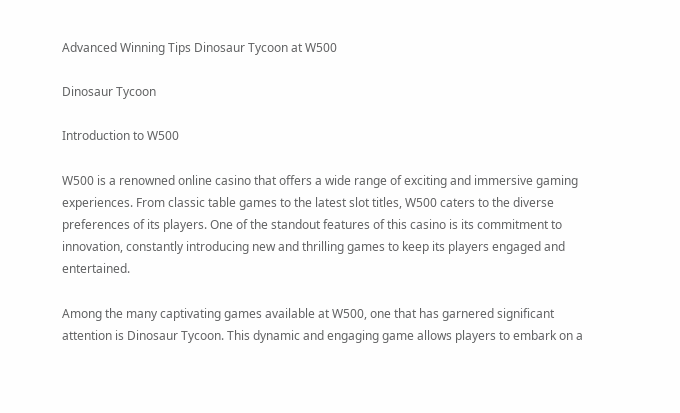Advanced Winning Tips Dinosaur Tycoon at W500

Dinosaur Tycoon

Introduction to W500

W500 is a renowned online casino that offers a wide range of exciting and immersive gaming experiences. From classic table games to the latest slot titles, W500 caters to the diverse preferences of its players. One of the standout features of this casino is its commitment to innovation, constantly introducing new and thrilling games to keep its players engaged and entertained.

Among the many captivating games available at W500, one that has garnered significant attention is Dinosaur Tycoon. This dynamic and engaging game allows players to embark on a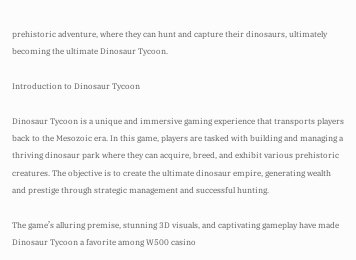prehistoric adventure, where they can hunt and capture their dinosaurs, ultimately becoming the ultimate Dinosaur Tycoon.

Introduction to Dinosaur Tycoon

Dinosaur Tycoon is a unique and immersive gaming experience that transports players back to the Mesozoic era. In this game, players are tasked with building and managing a thriving dinosaur park where they can acquire, breed, and exhibit various prehistoric creatures. The objective is to create the ultimate dinosaur empire, generating wealth and prestige through strategic management and successful hunting.

The game’s alluring premise, stunning 3D visuals, and captivating gameplay have made Dinosaur Tycoon a favorite among W500 casino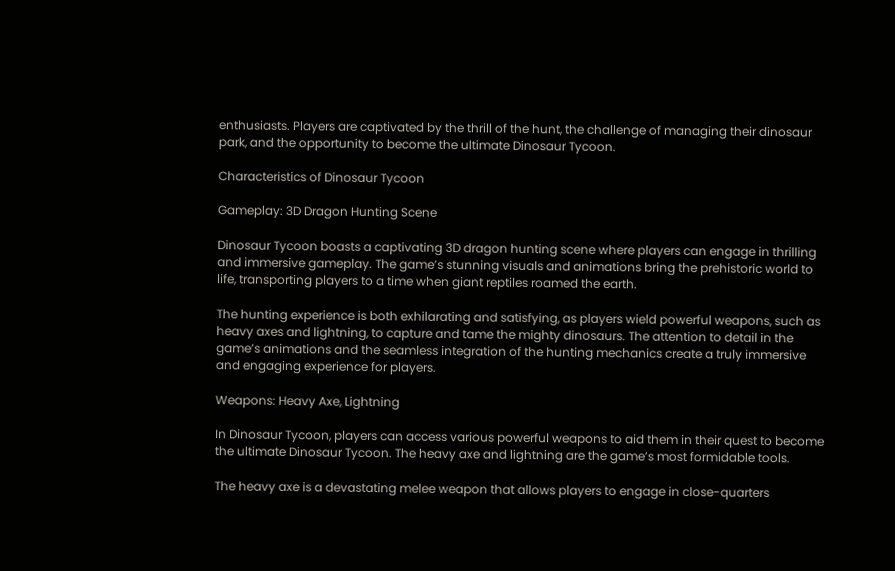enthusiasts. Players are captivated by the thrill of the hunt, the challenge of managing their dinosaur park, and the opportunity to become the ultimate Dinosaur Tycoon.

Characteristics of Dinosaur Tycoon

Gameplay: 3D Dragon Hunting Scene

Dinosaur Tycoon boasts a captivating 3D dragon hunting scene where players can engage in thrilling and immersive gameplay. The game’s stunning visuals and animations bring the prehistoric world to life, transporting players to a time when giant reptiles roamed the earth.

The hunting experience is both exhilarating and satisfying, as players wield powerful weapons, such as heavy axes and lightning, to capture and tame the mighty dinosaurs. The attention to detail in the game’s animations and the seamless integration of the hunting mechanics create a truly immersive and engaging experience for players.

Weapons: Heavy Axe, Lightning

In Dinosaur Tycoon, players can access various powerful weapons to aid them in their quest to become the ultimate Dinosaur Tycoon. The heavy axe and lightning are the game’s most formidable tools.

The heavy axe is a devastating melee weapon that allows players to engage in close-quarters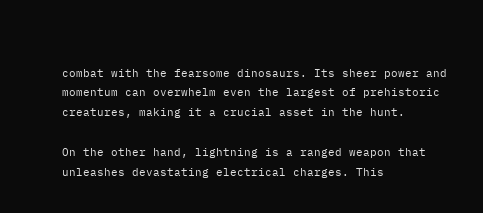combat with the fearsome dinosaurs. Its sheer power and momentum can overwhelm even the largest of prehistoric creatures, making it a crucial asset in the hunt.

On the other hand, lightning is a ranged weapon that unleashes devastating electrical charges. This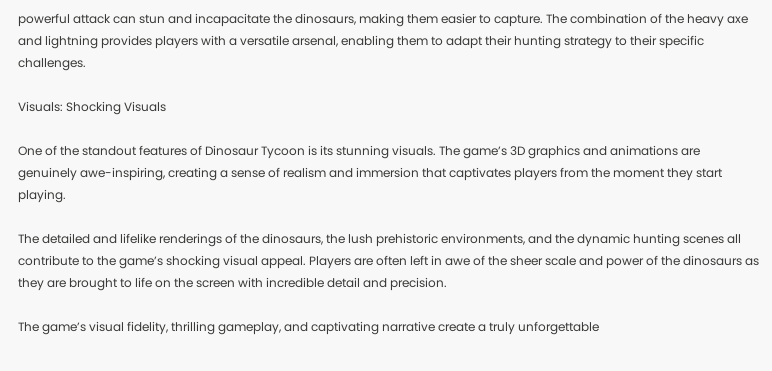powerful attack can stun and incapacitate the dinosaurs, making them easier to capture. The combination of the heavy axe and lightning provides players with a versatile arsenal, enabling them to adapt their hunting strategy to their specific challenges.

Visuals: Shocking Visuals

One of the standout features of Dinosaur Tycoon is its stunning visuals. The game’s 3D graphics and animations are genuinely awe-inspiring, creating a sense of realism and immersion that captivates players from the moment they start playing.

The detailed and lifelike renderings of the dinosaurs, the lush prehistoric environments, and the dynamic hunting scenes all contribute to the game’s shocking visual appeal. Players are often left in awe of the sheer scale and power of the dinosaurs as they are brought to life on the screen with incredible detail and precision.

The game’s visual fidelity, thrilling gameplay, and captivating narrative create a truly unforgettable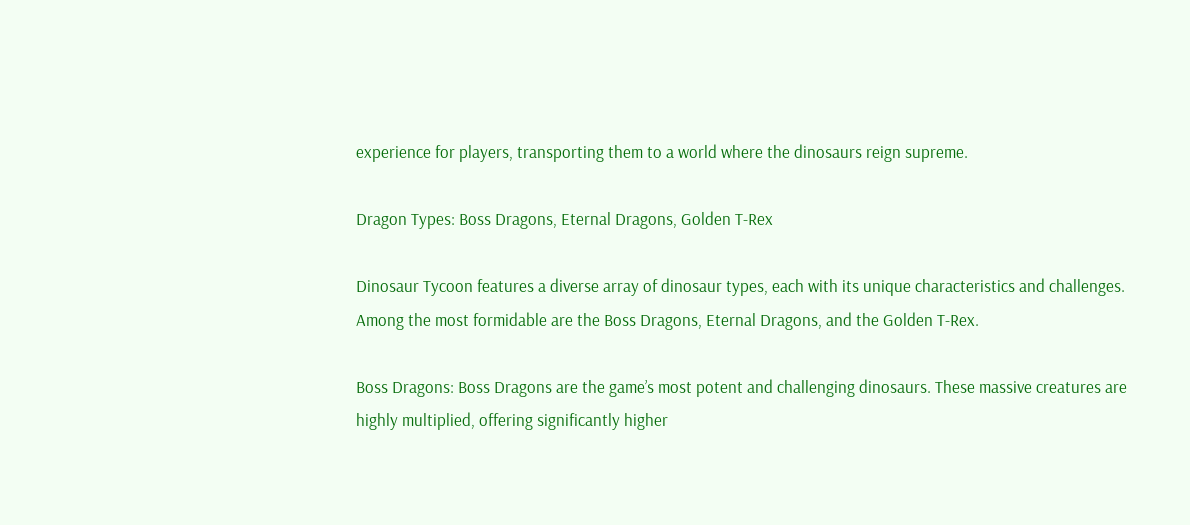experience for players, transporting them to a world where the dinosaurs reign supreme.

Dragon Types: Boss Dragons, Eternal Dragons, Golden T-Rex

Dinosaur Tycoon features a diverse array of dinosaur types, each with its unique characteristics and challenges. Among the most formidable are the Boss Dragons, Eternal Dragons, and the Golden T-Rex.

Boss Dragons: Boss Dragons are the game’s most potent and challenging dinosaurs. These massive creatures are highly multiplied, offering significantly higher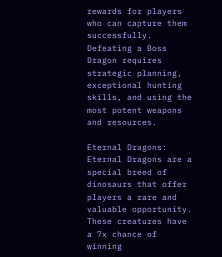rewards for players who can capture them successfully. Defeating a Boss Dragon requires strategic planning, exceptional hunting skills, and using the most potent weapons and resources.

Eternal Dragons: Eternal Dragons are a special breed of dinosaurs that offer players a rare and valuable opportunity. These creatures have a 7x chance of winning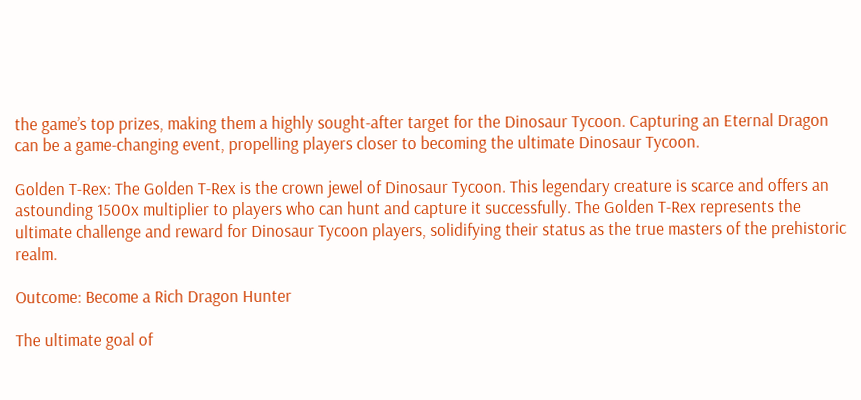the game’s top prizes, making them a highly sought-after target for the Dinosaur Tycoon. Capturing an Eternal Dragon can be a game-changing event, propelling players closer to becoming the ultimate Dinosaur Tycoon.

Golden T-Rex: The Golden T-Rex is the crown jewel of Dinosaur Tycoon. This legendary creature is scarce and offers an astounding 1500x multiplier to players who can hunt and capture it successfully. The Golden T-Rex represents the ultimate challenge and reward for Dinosaur Tycoon players, solidifying their status as the true masters of the prehistoric realm.

Outcome: Become a Rich Dragon Hunter

The ultimate goal of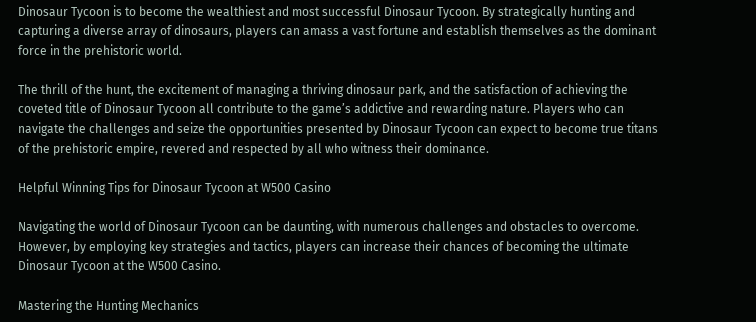Dinosaur Tycoon is to become the wealthiest and most successful Dinosaur Tycoon. By strategically hunting and capturing a diverse array of dinosaurs, players can amass a vast fortune and establish themselves as the dominant force in the prehistoric world.

The thrill of the hunt, the excitement of managing a thriving dinosaur park, and the satisfaction of achieving the coveted title of Dinosaur Tycoon all contribute to the game’s addictive and rewarding nature. Players who can navigate the challenges and seize the opportunities presented by Dinosaur Tycoon can expect to become true titans of the prehistoric empire, revered and respected by all who witness their dominance.

Helpful Winning Tips for Dinosaur Tycoon at W500 Casino

Navigating the world of Dinosaur Tycoon can be daunting, with numerous challenges and obstacles to overcome. However, by employing key strategies and tactics, players can increase their chances of becoming the ultimate Dinosaur Tycoon at the W500 Casino.

Mastering the Hunting Mechanics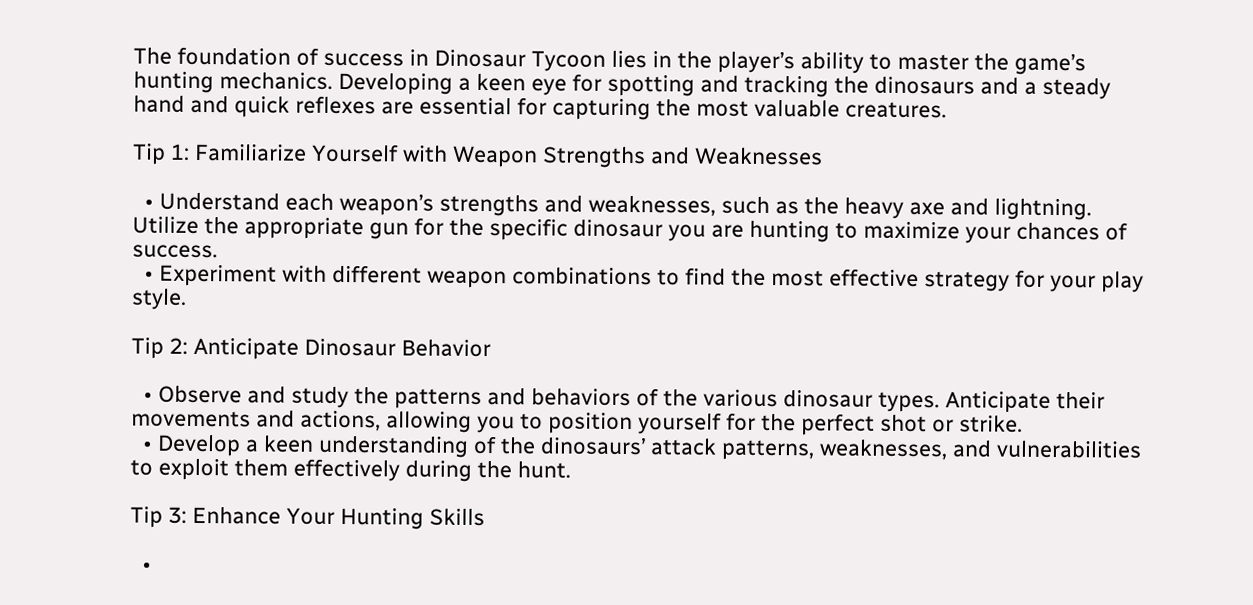The foundation of success in Dinosaur Tycoon lies in the player’s ability to master the game’s hunting mechanics. Developing a keen eye for spotting and tracking the dinosaurs and a steady hand and quick reflexes are essential for capturing the most valuable creatures.

Tip 1: Familiarize Yourself with Weapon Strengths and Weaknesses

  • Understand each weapon’s strengths and weaknesses, such as the heavy axe and lightning. Utilize the appropriate gun for the specific dinosaur you are hunting to maximize your chances of success.
  • Experiment with different weapon combinations to find the most effective strategy for your play style.

Tip 2: Anticipate Dinosaur Behavior

  • Observe and study the patterns and behaviors of the various dinosaur types. Anticipate their movements and actions, allowing you to position yourself for the perfect shot or strike.
  • Develop a keen understanding of the dinosaurs’ attack patterns, weaknesses, and vulnerabilities to exploit them effectively during the hunt.

Tip 3: Enhance Your Hunting Skills

  •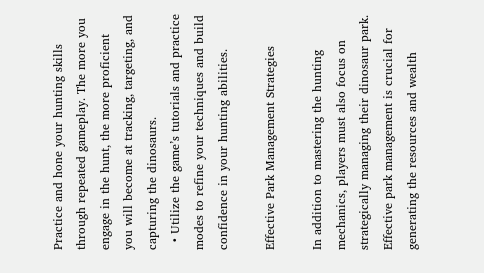Practice and hone your hunting skills through repeated gameplay. The more you engage in the hunt, the more proficient you will become at tracking, targeting, and capturing the dinosaurs.
  • Utilize the game’s tutorials and practice modes to refine your techniques and build confidence in your hunting abilities.

Effective Park Management Strategies

In addition to mastering the hunting mechanics, players must also focus on strategically managing their dinosaur park. Effective park management is crucial for generating the resources and wealth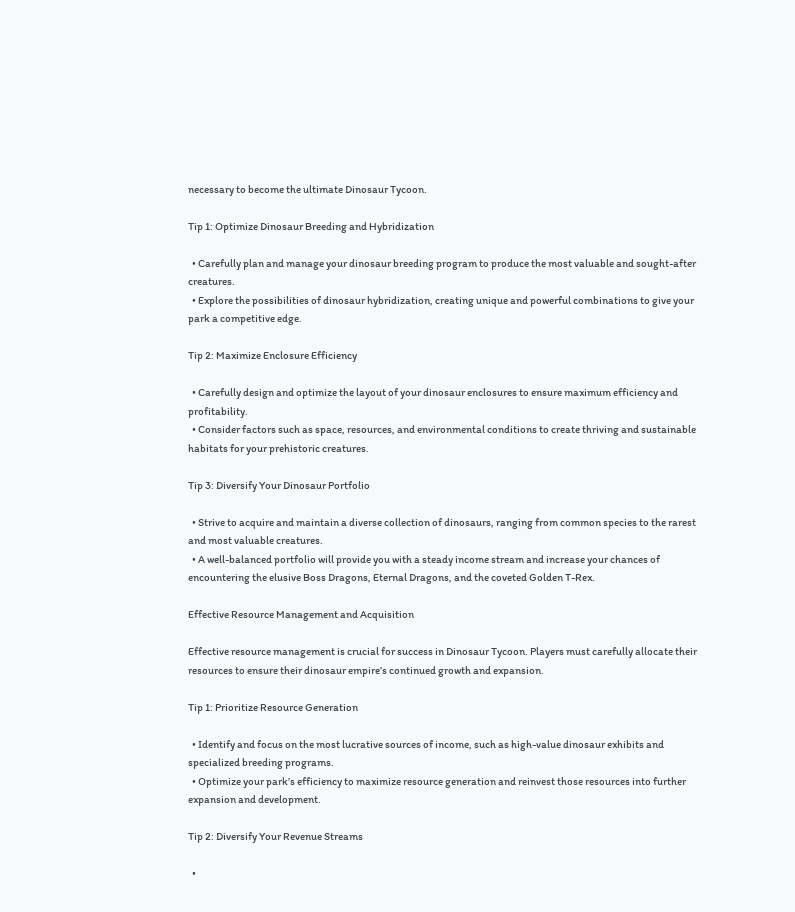necessary to become the ultimate Dinosaur Tycoon.

Tip 1: Optimize Dinosaur Breeding and Hybridization

  • Carefully plan and manage your dinosaur breeding program to produce the most valuable and sought-after creatures.
  • Explore the possibilities of dinosaur hybridization, creating unique and powerful combinations to give your park a competitive edge.

Tip 2: Maximize Enclosure Efficiency

  • Carefully design and optimize the layout of your dinosaur enclosures to ensure maximum efficiency and profitability.
  • Consider factors such as space, resources, and environmental conditions to create thriving and sustainable habitats for your prehistoric creatures.

Tip 3: Diversify Your Dinosaur Portfolio

  • Strive to acquire and maintain a diverse collection of dinosaurs, ranging from common species to the rarest and most valuable creatures.
  • A well-balanced portfolio will provide you with a steady income stream and increase your chances of encountering the elusive Boss Dragons, Eternal Dragons, and the coveted Golden T-Rex.

Effective Resource Management and Acquisition

Effective resource management is crucial for success in Dinosaur Tycoon. Players must carefully allocate their resources to ensure their dinosaur empire’s continued growth and expansion.

Tip 1: Prioritize Resource Generation

  • Identify and focus on the most lucrative sources of income, such as high-value dinosaur exhibits and specialized breeding programs.
  • Optimize your park’s efficiency to maximize resource generation and reinvest those resources into further expansion and development.

Tip 2: Diversify Your Revenue Streams

  •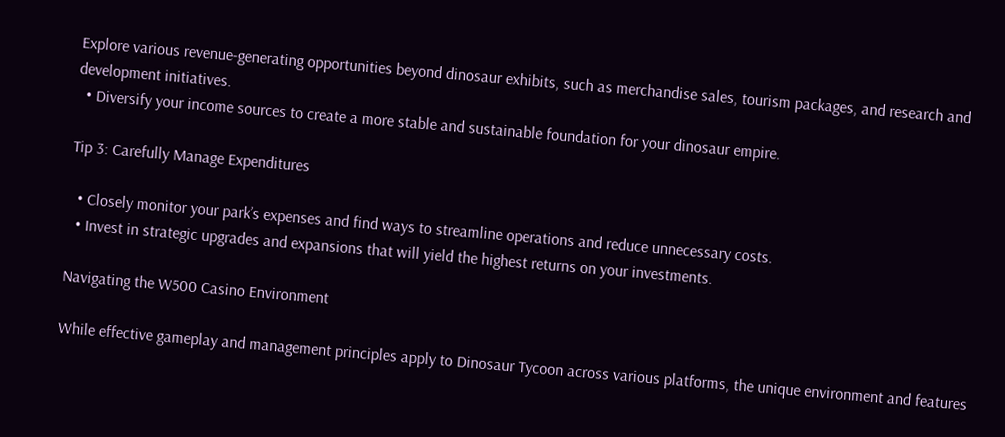Explore various revenue-generating opportunities beyond dinosaur exhibits, such as merchandise sales, tourism packages, and research and development initiatives.
  • Diversify your income sources to create a more stable and sustainable foundation for your dinosaur empire.

Tip 3: Carefully Manage Expenditures

  • Closely monitor your park’s expenses and find ways to streamline operations and reduce unnecessary costs.
  • Invest in strategic upgrades and expansions that will yield the highest returns on your investments.

Navigating the W500 Casino Environment

While effective gameplay and management principles apply to Dinosaur Tycoon across various platforms, the unique environment and features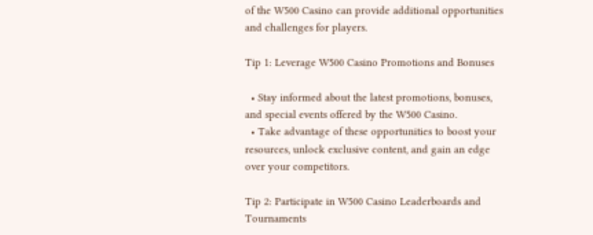of the W500 Casino can provide additional opportunities and challenges for players.

Tip 1: Leverage W500 Casino Promotions and Bonuses

  • Stay informed about the latest promotions, bonuses, and special events offered by the W500 Casino.
  • Take advantage of these opportunities to boost your resources, unlock exclusive content, and gain an edge over your competitors.

Tip 2: Participate in W500 Casino Leaderboards and Tournaments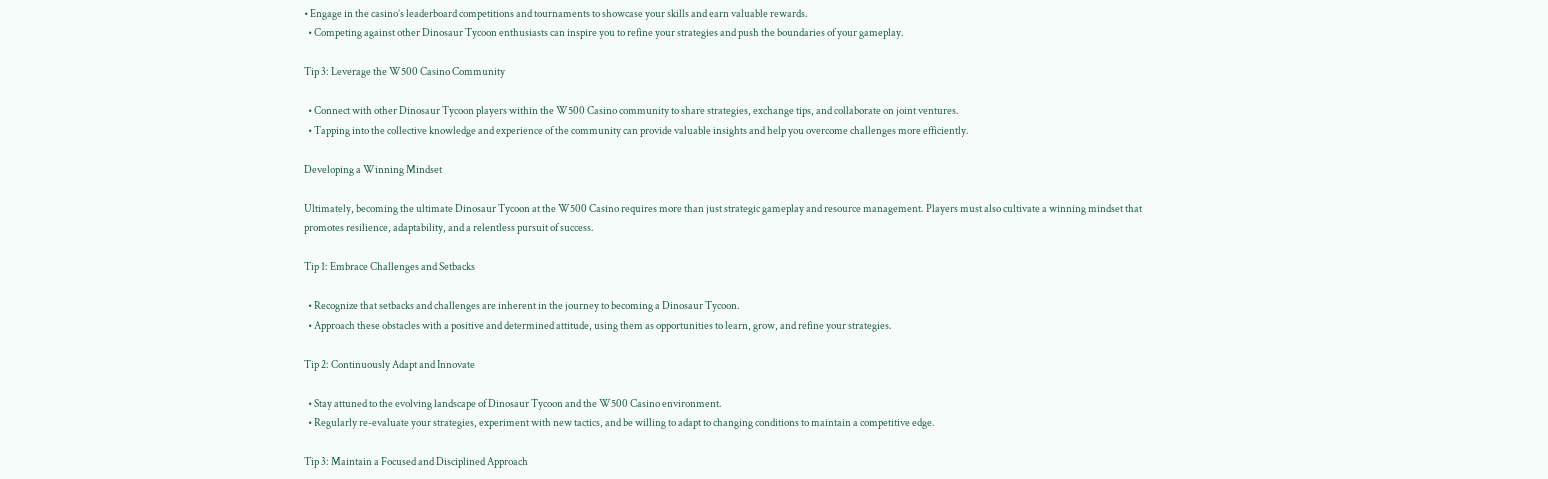• Engage in the casino’s leaderboard competitions and tournaments to showcase your skills and earn valuable rewards.
  • Competing against other Dinosaur Tycoon enthusiasts can inspire you to refine your strategies and push the boundaries of your gameplay.

Tip 3: Leverage the W500 Casino Community

  • Connect with other Dinosaur Tycoon players within the W500 Casino community to share strategies, exchange tips, and collaborate on joint ventures.
  • Tapping into the collective knowledge and experience of the community can provide valuable insights and help you overcome challenges more efficiently.

Developing a Winning Mindset

Ultimately, becoming the ultimate Dinosaur Tycoon at the W500 Casino requires more than just strategic gameplay and resource management. Players must also cultivate a winning mindset that promotes resilience, adaptability, and a relentless pursuit of success.

Tip 1: Embrace Challenges and Setbacks

  • Recognize that setbacks and challenges are inherent in the journey to becoming a Dinosaur Tycoon.
  • Approach these obstacles with a positive and determined attitude, using them as opportunities to learn, grow, and refine your strategies.

Tip 2: Continuously Adapt and Innovate

  • Stay attuned to the evolving landscape of Dinosaur Tycoon and the W500 Casino environment.
  • Regularly re-evaluate your strategies, experiment with new tactics, and be willing to adapt to changing conditions to maintain a competitive edge.

Tip 3: Maintain a Focused and Disciplined Approach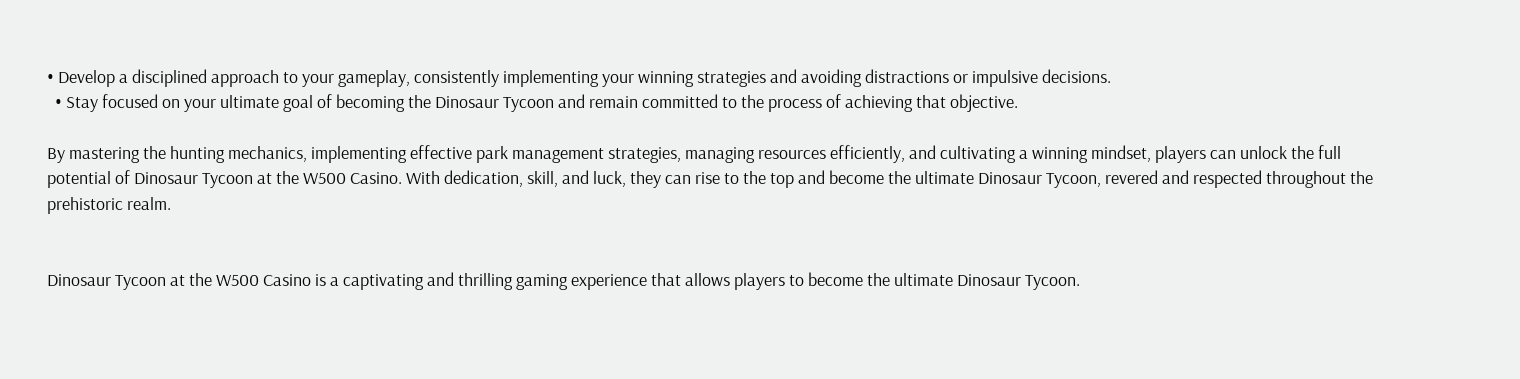• Develop a disciplined approach to your gameplay, consistently implementing your winning strategies and avoiding distractions or impulsive decisions.
  • Stay focused on your ultimate goal of becoming the Dinosaur Tycoon and remain committed to the process of achieving that objective.

By mastering the hunting mechanics, implementing effective park management strategies, managing resources efficiently, and cultivating a winning mindset, players can unlock the full potential of Dinosaur Tycoon at the W500 Casino. With dedication, skill, and luck, they can rise to the top and become the ultimate Dinosaur Tycoon, revered and respected throughout the prehistoric realm.


Dinosaur Tycoon at the W500 Casino is a captivating and thrilling gaming experience that allows players to become the ultimate Dinosaur Tycoon.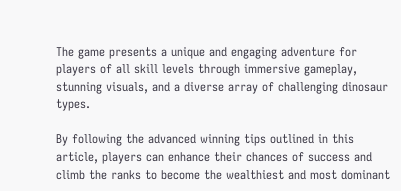The game presents a unique and engaging adventure for players of all skill levels through immersive gameplay, stunning visuals, and a diverse array of challenging dinosaur types.

By following the advanced winning tips outlined in this article, players can enhance their chances of success and climb the ranks to become the wealthiest and most dominant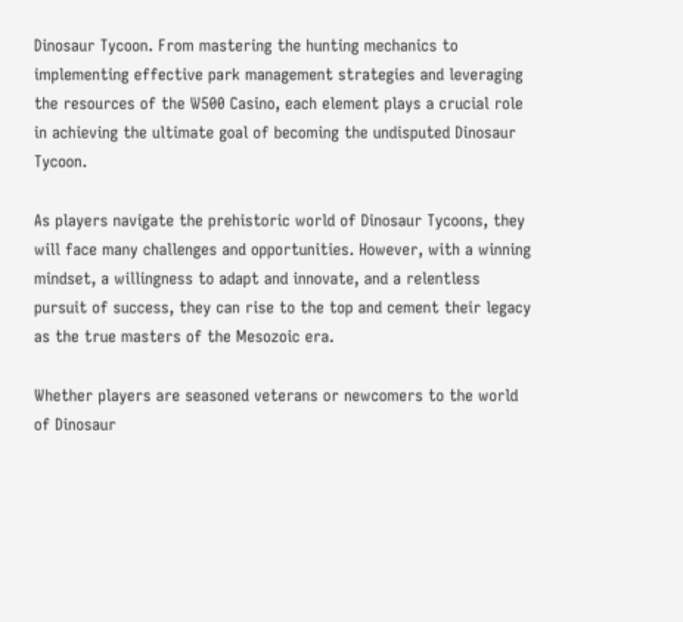Dinosaur Tycoon. From mastering the hunting mechanics to implementing effective park management strategies and leveraging the resources of the W500 Casino, each element plays a crucial role in achieving the ultimate goal of becoming the undisputed Dinosaur Tycoon.

As players navigate the prehistoric world of Dinosaur Tycoons, they will face many challenges and opportunities. However, with a winning mindset, a willingness to adapt and innovate, and a relentless pursuit of success, they can rise to the top and cement their legacy as the true masters of the Mesozoic era.

Whether players are seasoned veterans or newcomers to the world of Dinosaur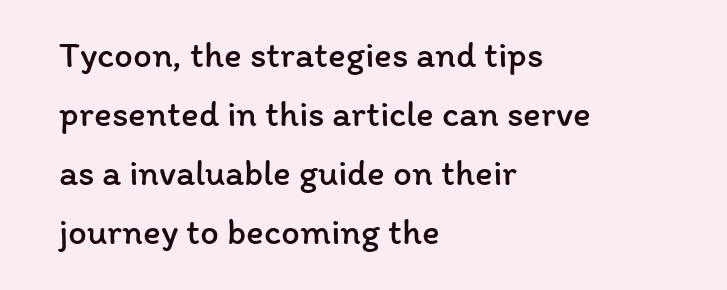Tycoon, the strategies and tips presented in this article can serve as a invaluable guide on their journey to becoming the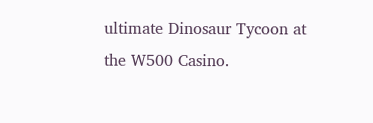ultimate Dinosaur Tycoon at the W500 Casino.